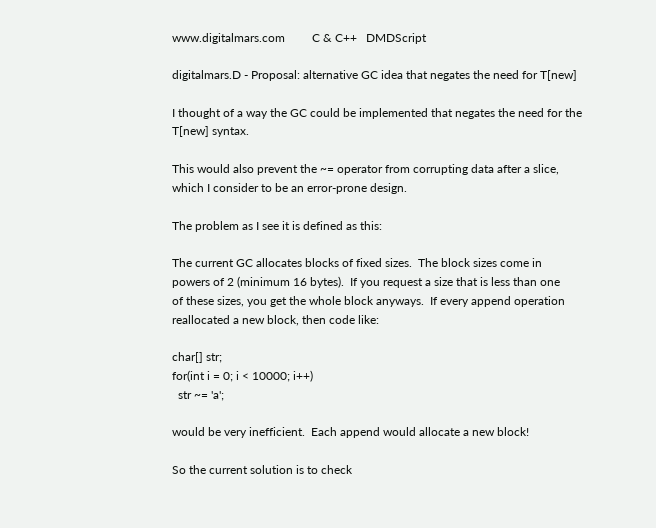www.digitalmars.com         C & C++   DMDScript

digitalmars.D - Proposal: alternative GC idea that negates the need for T[new]

I thought of a way the GC could be implemented that negates the need for the
T[new] syntax.

This would also prevent the ~= operator from corrupting data after a slice,
which I consider to be an error-prone design.

The problem as I see it is defined as this:

The current GC allocates blocks of fixed sizes.  The block sizes come in
powers of 2 (minimum 16 bytes).  If you request a size that is less than one
of these sizes, you get the whole block anyways.  If every append operation
reallocated a new block, then code like:

char[] str;
for(int i = 0; i < 10000; i++)
  str ~= 'a';

would be very inefficient.  Each append would allocate a new block!

So the current solution is to check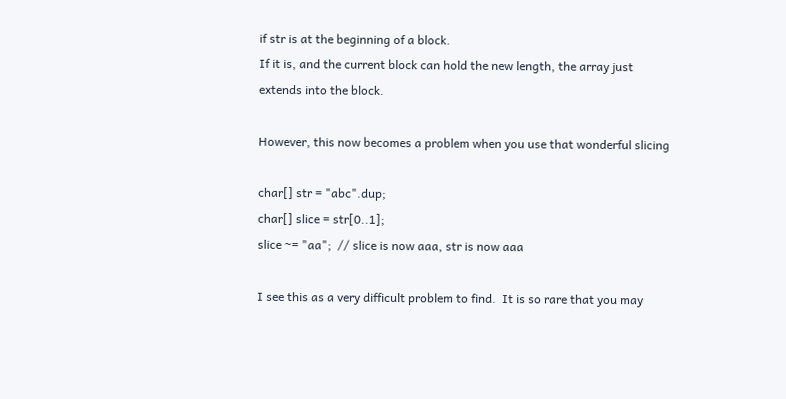if str is at the beginning of a block.
If it is, and the current block can hold the new length, the array just
extends into the block.

However, this now becomes a problem when you use that wonderful slicing

char[] str = "abc".dup;
char[] slice = str[0..1];
slice ~= "aa";  // slice is now aaa, str is now aaa

I see this as a very difficult problem to find.  It is so rare that you may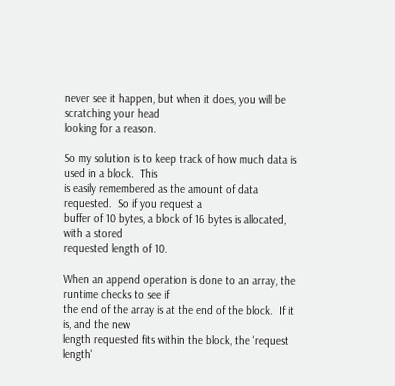never see it happen, but when it does, you will be scratching your head
looking for a reason.

So my solution is to keep track of how much data is used in a block.  This
is easily remembered as the amount of data requested.  So if you request a
buffer of 10 bytes, a block of 16 bytes is allocated, with a stored
requested length of 10.

When an append operation is done to an array, the runtime checks to see if
the end of the array is at the end of the block.  If it is, and the new
length requested fits within the block, the 'request length'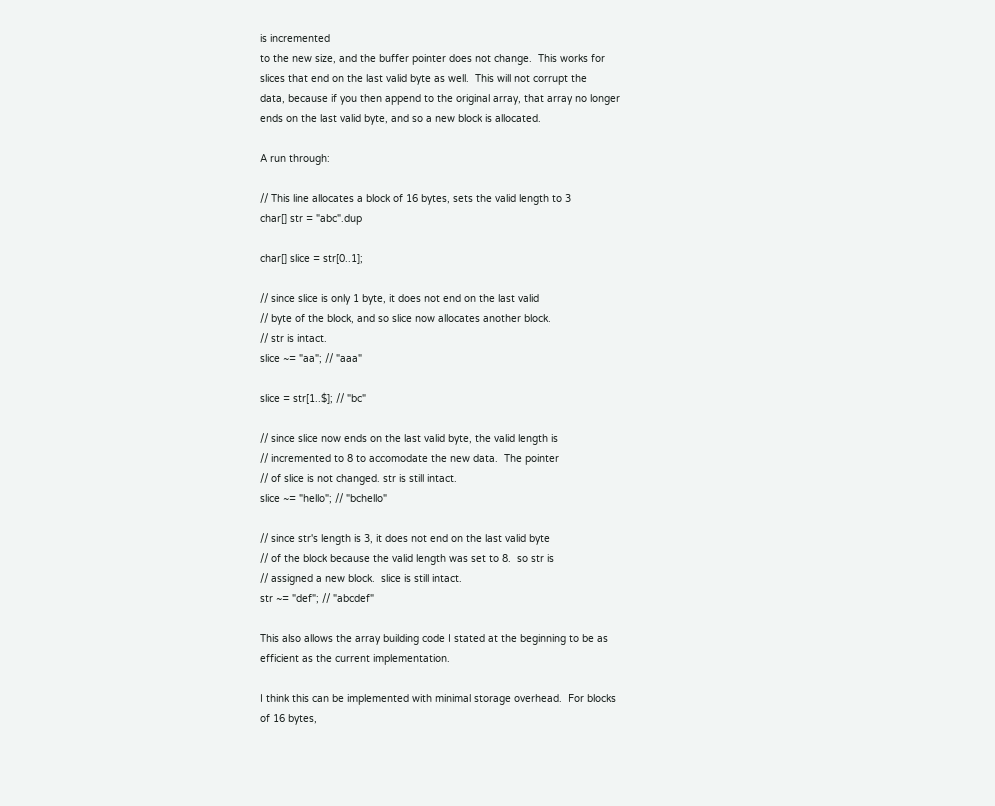is incremented
to the new size, and the buffer pointer does not change.  This works for
slices that end on the last valid byte as well.  This will not corrupt the
data, because if you then append to the original array, that array no longer
ends on the last valid byte, and so a new block is allocated.

A run through:

// This line allocates a block of 16 bytes, sets the valid length to 3
char[] str = "abc".dup

char[] slice = str[0..1];

// since slice is only 1 byte, it does not end on the last valid
// byte of the block, and so slice now allocates another block.
// str is intact.
slice ~= "aa"; // "aaa"

slice = str[1..$]; // "bc"

// since slice now ends on the last valid byte, the valid length is
// incremented to 8 to accomodate the new data.  The pointer
// of slice is not changed. str is still intact.
slice ~= "hello"; // "bchello"

// since str's length is 3, it does not end on the last valid byte
// of the block because the valid length was set to 8.  so str is
// assigned a new block.  slice is still intact.
str ~= "def"; // "abcdef"

This also allows the array building code I stated at the beginning to be as
efficient as the current implementation.

I think this can be implemented with minimal storage overhead.  For blocks
of 16 bytes,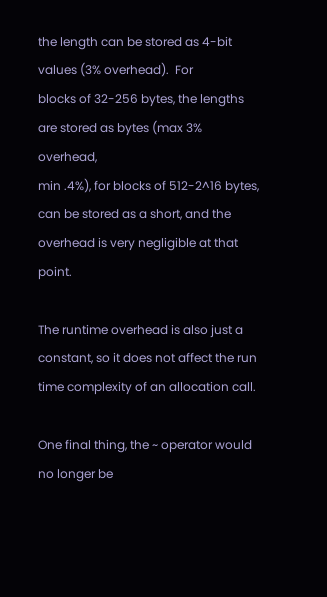the length can be stored as 4-bit values (3% overhead).  For
blocks of 32-256 bytes, the lengths are stored as bytes (max 3% overhead,
min .4%), for blocks of 512-2^16 bytes, can be stored as a short, and the
overhead is very negligible at that point.

The runtime overhead is also just a constant, so it does not affect the run
time complexity of an allocation call.

One final thing, the ~ operator would no longer be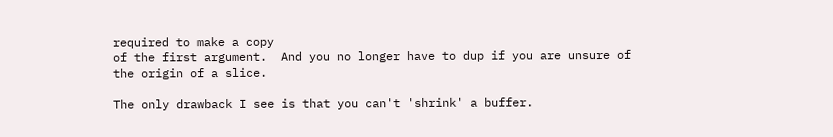required to make a copy
of the first argument.  And you no longer have to dup if you are unsure of
the origin of a slice.

The only drawback I see is that you can't 'shrink' a buffer.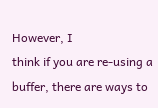However, I
think if you are re-using a buffer, there are ways to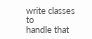write classes to
handle that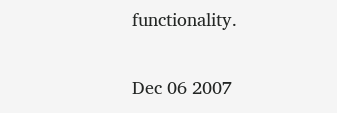functionality.

Dec 06 2007